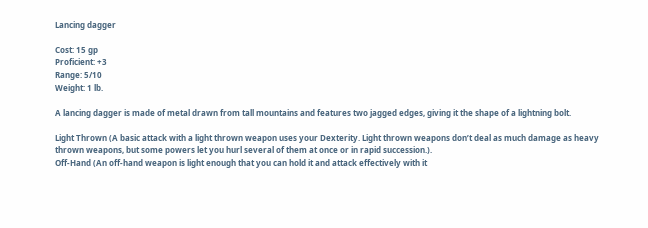Lancing dagger

Cost: 15 gp
Proficient: +3
Range: 5/10
Weight: 1 lb.

A lancing dagger is made of metal drawn from tall mountains and features two jagged edges, giving it the shape of a lightning bolt.

Light Thrown (A basic attack with a light thrown weapon uses your Dexterity. Light thrown weapons don’t deal as much damage as heavy thrown weapons, but some powers let you hurl several of them at once or in rapid succession.).
Off-Hand (An off-hand weapon is light enough that you can hold it and attack effectively with it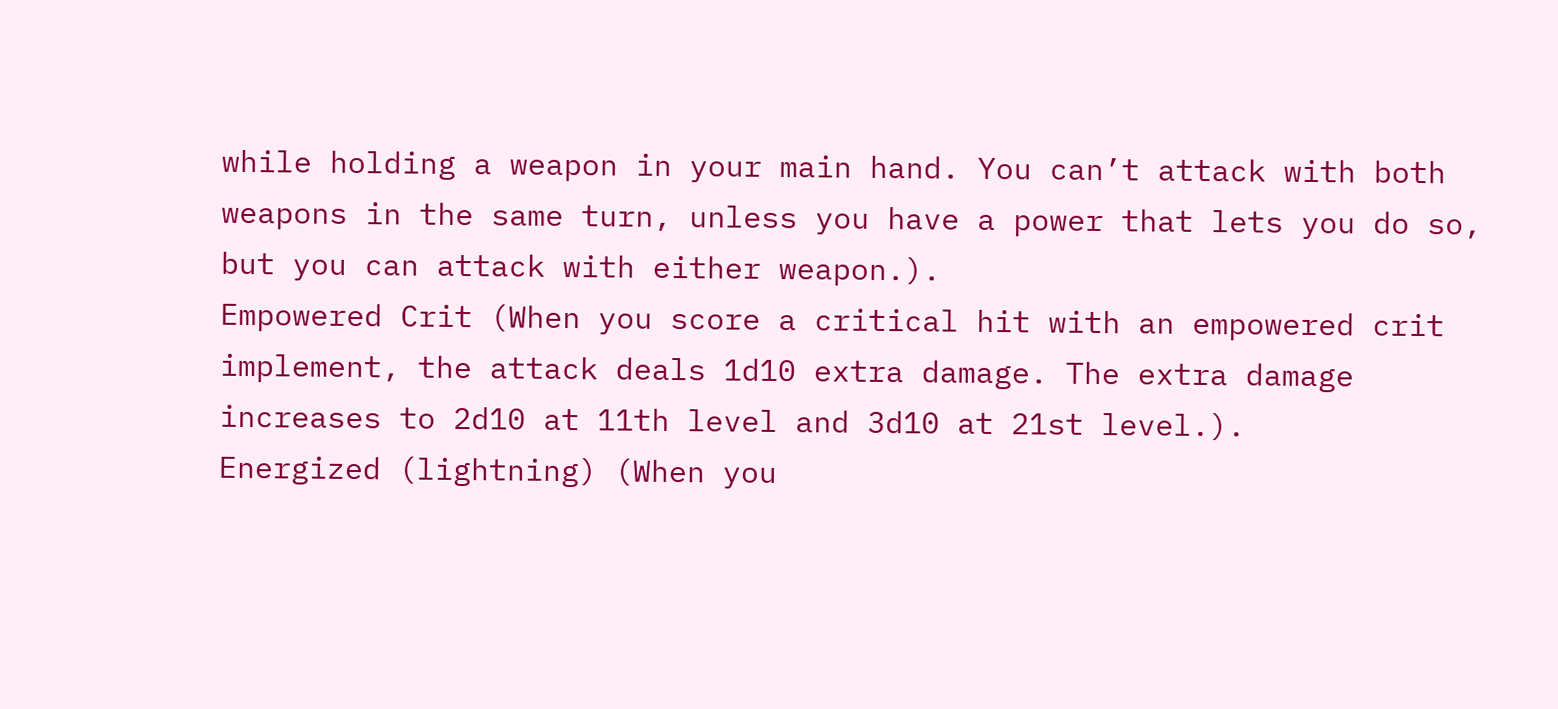while holding a weapon in your main hand. You can’t attack with both weapons in the same turn, unless you have a power that lets you do so, but you can attack with either weapon.).
Empowered Crit (When you score a critical hit with an empowered crit implement, the attack deals 1d10 extra damage. The extra damage increases to 2d10 at 11th level and 3d10 at 21st level.).
Energized (lightning) (When you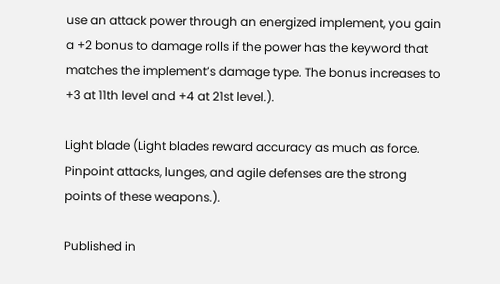use an attack power through an energized implement, you gain a +2 bonus to damage rolls if the power has the keyword that matches the implement’s damage type. The bonus increases to +3 at 11th level and +4 at 21st level.).

Light blade (Light blades reward accuracy as much as force. Pinpoint attacks, lunges, and agile defenses are the strong points of these weapons.).

Published in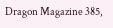Dragon Magazine 385,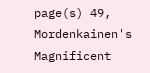page(s) 49, Mordenkainen's Magnificent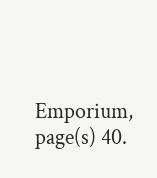Emporium, page(s) 40.